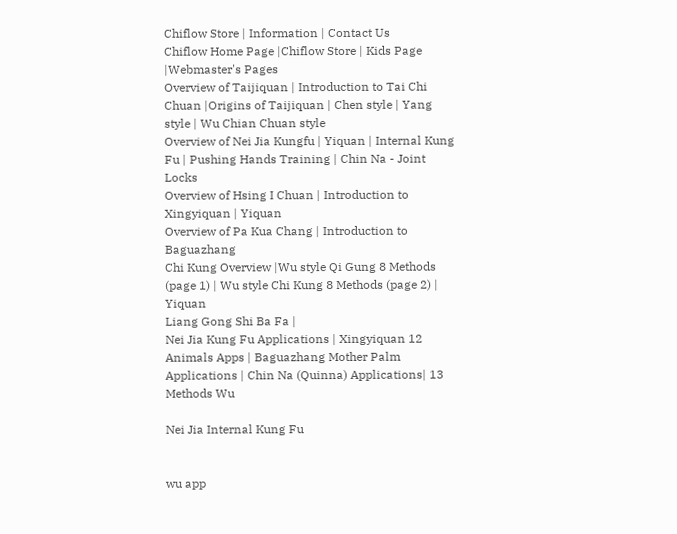Chiflow Store | Information | Contact Us
Chiflow Home Page |Chiflow Store | Kids Page |Webmaster's Pages
Overview of Taijiquan | Introduction to Tai Chi Chuan |Origins of Taijiquan | Chen style | Yang style | Wu Chian Chuan style
Overview of Nei Jia Kungfu | Yiquan | Internal Kung Fu | Pushing Hands Training | Chin Na - Joint Locks
Overview of Hsing I Chuan | Introduction to Xingyiquan | Yiquan
Overview of Pa Kua Chang | Introduction to Baguazhang
Chi Kung Overview |Wu style Qi Gung 8 Methods (page 1) | Wu style Chi Kung 8 Methods (page 2) | Yiquan
Liang Gong Shi Ba Fa |
Nei Jia Kung Fu Applications | Xingyiquan 12 Animals Apps | Baguazhang Mother Palm Applications | Chin Na (Quinna) Applications| 13 Methods Wu

Nei Jia Internal Kung Fu


wu app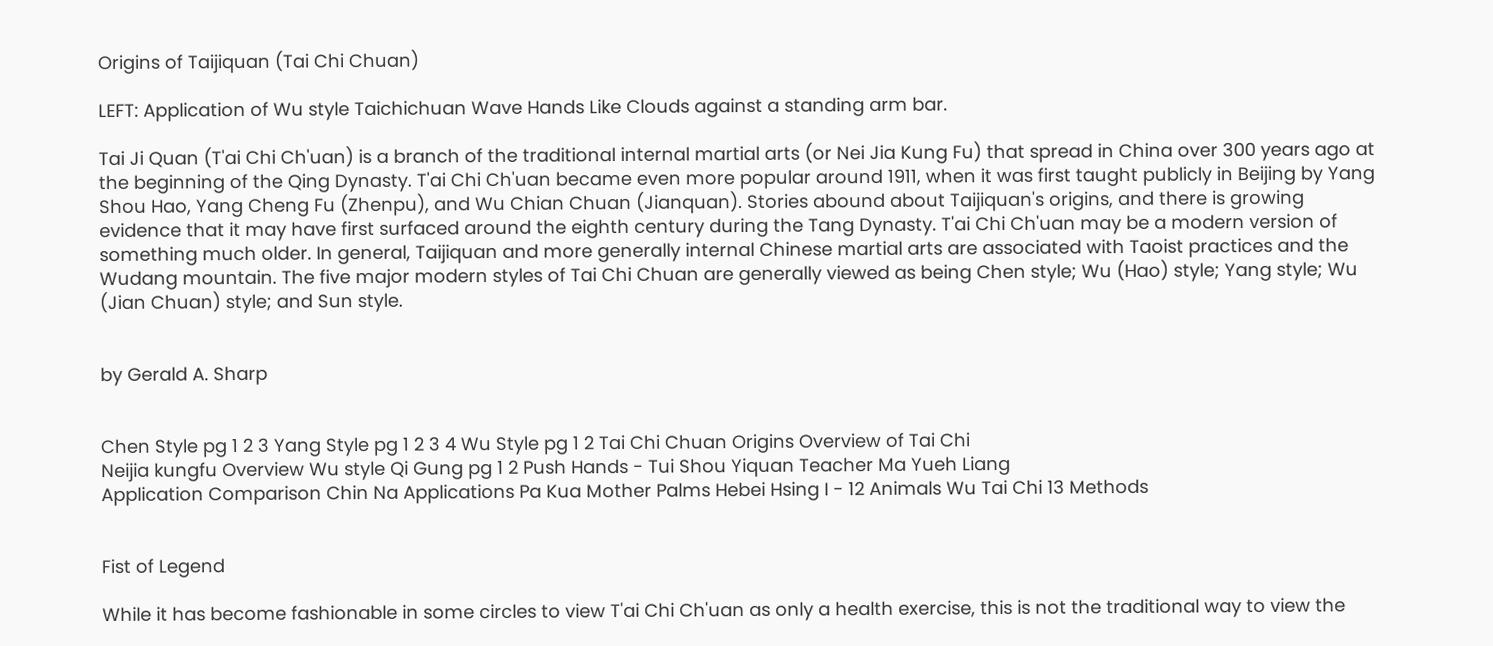Origins of Taijiquan (Tai Chi Chuan)

LEFT: Application of Wu style Taichichuan Wave Hands Like Clouds against a standing arm bar.

Tai Ji Quan (T'ai Chi Ch'uan) is a branch of the traditional internal martial arts (or Nei Jia Kung Fu) that spread in China over 300 years ago at the beginning of the Qing Dynasty. T'ai Chi Ch'uan became even more popular around 1911, when it was first taught publicly in Beijing by Yang Shou Hao, Yang Cheng Fu (Zhenpu), and Wu Chian Chuan (Jianquan). Stories abound about Taijiquan's origins, and there is growing evidence that it may have first surfaced around the eighth century during the Tang Dynasty. T'ai Chi Ch'uan may be a modern version of something much older. In general, Taijiquan and more generally internal Chinese martial arts are associated with Taoist practices and the Wudang mountain. The five major modern styles of Tai Chi Chuan are generally viewed as being Chen style; Wu (Hao) style; Yang style; Wu (Jian Chuan) style; and Sun style.


by Gerald A. Sharp


Chen Style pg 1 2 3 Yang Style pg 1 2 3 4 Wu Style pg 1 2 Tai Chi Chuan Origins Overview of Tai Chi
Neijia kungfu Overview Wu style Qi Gung pg 1 2 Push Hands - Tui Shou Yiquan Teacher Ma Yueh Liang
Application Comparison Chin Na Applications Pa Kua Mother Palms Hebei Hsing I - 12 Animals Wu Tai Chi 13 Methods


Fist of Legend

While it has become fashionable in some circles to view T'ai Chi Ch'uan as only a health exercise, this is not the traditional way to view the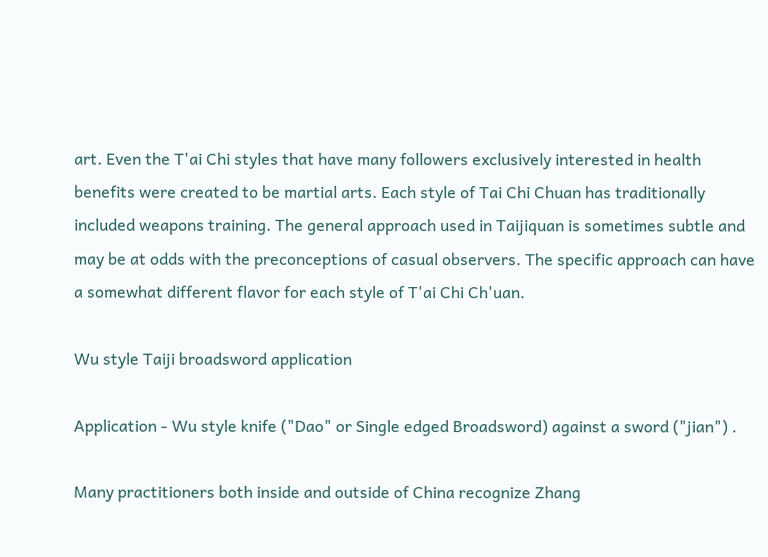art. Even the T'ai Chi styles that have many followers exclusively interested in health benefits were created to be martial arts. Each style of Tai Chi Chuan has traditionally included weapons training. The general approach used in Taijiquan is sometimes subtle and may be at odds with the preconceptions of casual observers. The specific approach can have a somewhat different flavor for each style of T'ai Chi Ch'uan.

Wu style Taiji broadsword application

Application - Wu style knife ("Dao" or Single edged Broadsword) against a sword ("jian") .

Many practitioners both inside and outside of China recognize Zhang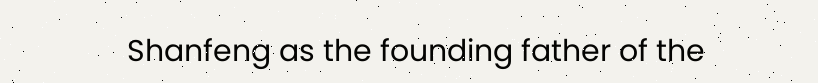Shanfeng as the founding father of the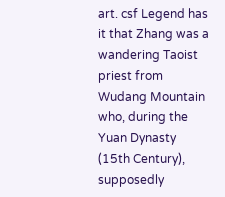art. csf Legend has it that Zhang was a wandering Taoist priest from Wudang Mountain who, during the Yuan Dynasty (15th Century), supposedly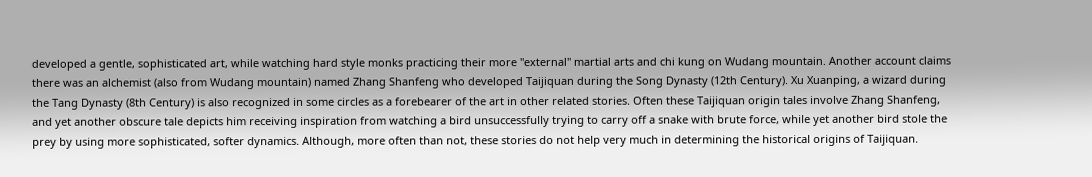developed a gentle, sophisticated art, while watching hard style monks practicing their more "external" martial arts and chi kung on Wudang mountain. Another account claims there was an alchemist (also from Wudang mountain) named Zhang Shanfeng who developed Taijiquan during the Song Dynasty (12th Century). Xu Xuanping, a wizard during the Tang Dynasty (8th Century) is also recognized in some circles as a forebearer of the art in other related stories. Often these Taijiquan origin tales involve Zhang Shanfeng, and yet another obscure tale depicts him receiving inspiration from watching a bird unsuccessfully trying to carry off a snake with brute force, while yet another bird stole the prey by using more sophisticated, softer dynamics. Although, more often than not, these stories do not help very much in determining the historical origins of Taijiquan.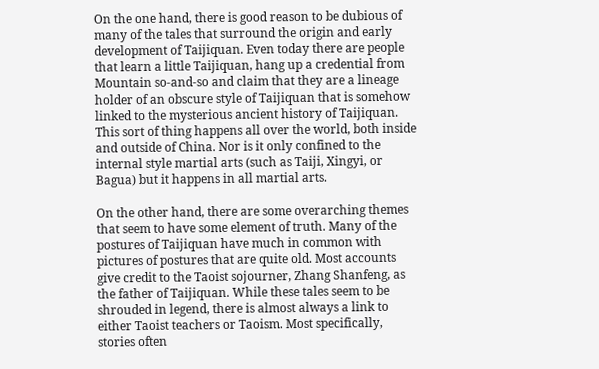On the one hand, there is good reason to be dubious of many of the tales that surround the origin and early development of Taijiquan. Even today there are people that learn a little Taijiquan, hang up a credential from Mountain so-and-so and claim that they are a lineage holder of an obscure style of Taijiquan that is somehow linked to the mysterious ancient history of Taijiquan. This sort of thing happens all over the world, both inside and outside of China. Nor is it only confined to the internal style martial arts (such as Taiji, Xingyi, or Bagua) but it happens in all martial arts.

On the other hand, there are some overarching themes that seem to have some element of truth. Many of the postures of Taijiquan have much in common with pictures of postures that are quite old. Most accounts give credit to the Taoist sojourner, Zhang Shanfeng, as the father of Taijiquan. While these tales seem to be shrouded in legend, there is almost always a link to either Taoist teachers or Taoism. Most specifically, stories often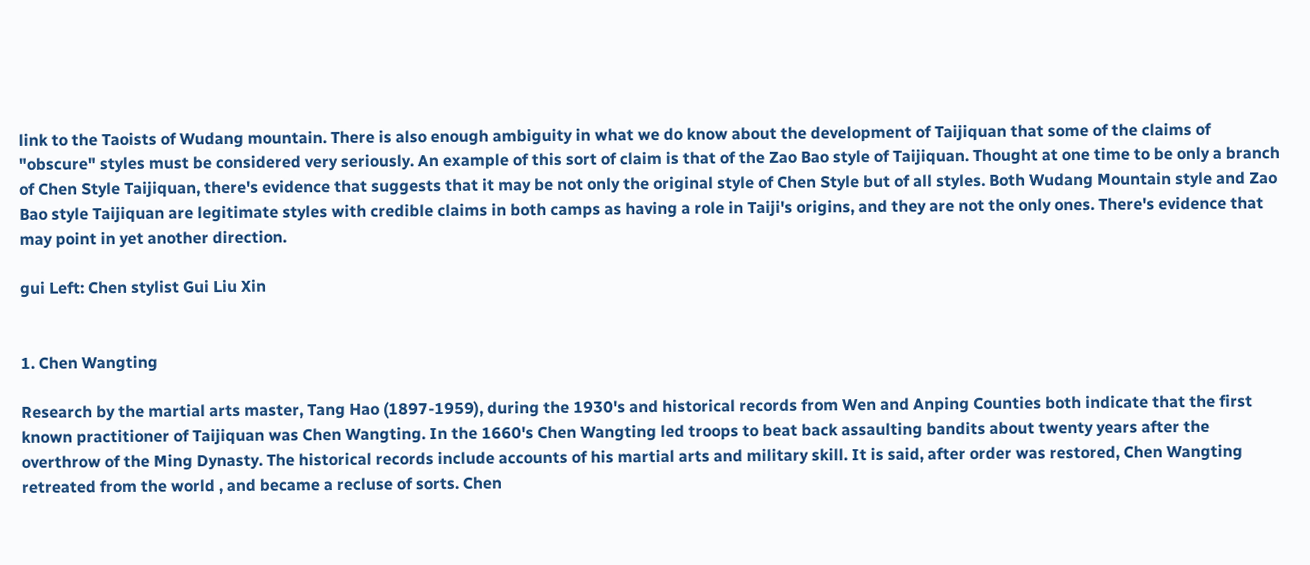link to the Taoists of Wudang mountain. There is also enough ambiguity in what we do know about the development of Taijiquan that some of the claims of "obscure" styles must be considered very seriously. An example of this sort of claim is that of the Zao Bao style of Taijiquan. Thought at one time to be only a branch of Chen Style Taijiquan, there's evidence that suggests that it may be not only the original style of Chen Style but of all styles. Both Wudang Mountain style and Zao Bao style Taijiquan are legitimate styles with credible claims in both camps as having a role in Taiji's origins, and they are not the only ones. There's evidence that may point in yet another direction.

gui Left: Chen stylist Gui Liu Xin


1. Chen Wangting

Research by the martial arts master, Tang Hao (1897-1959), during the 1930's and historical records from Wen and Anping Counties both indicate that the first known practitioner of Taijiquan was Chen Wangting. In the 1660's Chen Wangting led troops to beat back assaulting bandits about twenty years after the overthrow of the Ming Dynasty. The historical records include accounts of his martial arts and military skill. It is said, after order was restored, Chen Wangting retreated from the world , and became a recluse of sorts. Chen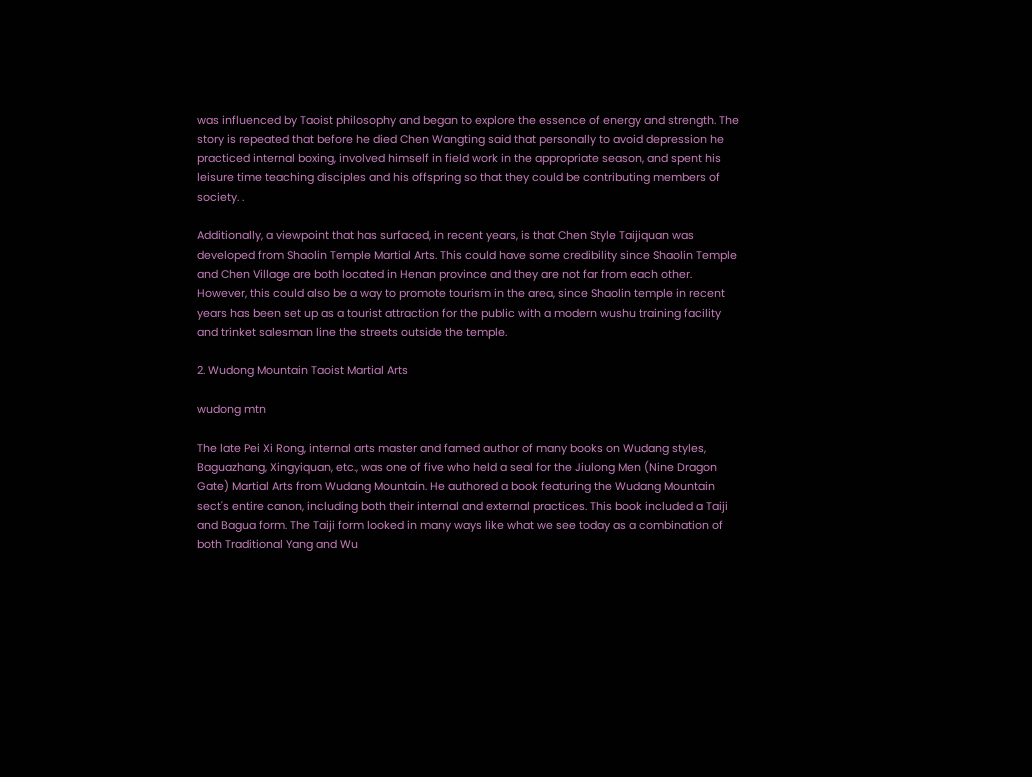was influenced by Taoist philosophy and began to explore the essence of energy and strength. The story is repeated that before he died Chen Wangting said that personally to avoid depression he practiced internal boxing, involved himself in field work in the appropriate season, and spent his leisure time teaching disciples and his offspring so that they could be contributing members of society. .

Additionally, a viewpoint that has surfaced, in recent years, is that Chen Style Taijiquan was developed from Shaolin Temple Martial Arts. This could have some credibility since Shaolin Temple and Chen Village are both located in Henan province and they are not far from each other. However, this could also be a way to promote tourism in the area, since Shaolin temple in recent years has been set up as a tourist attraction for the public with a modern wushu training facility and trinket salesman line the streets outside the temple.

2. Wudong Mountain Taoist Martial Arts

wudong mtn

The late Pei Xi Rong, internal arts master and famed author of many books on Wudang styles, Baguazhang, Xingyiquan, etc., was one of five who held a seal for the Jiulong Men (Nine Dragon Gate) Martial Arts from Wudang Mountain. He authored a book featuring the Wudang Mountain sect's entire canon, including both their internal and external practices. This book included a Taiji and Bagua form. The Taiji form looked in many ways like what we see today as a combination of both Traditional Yang and Wu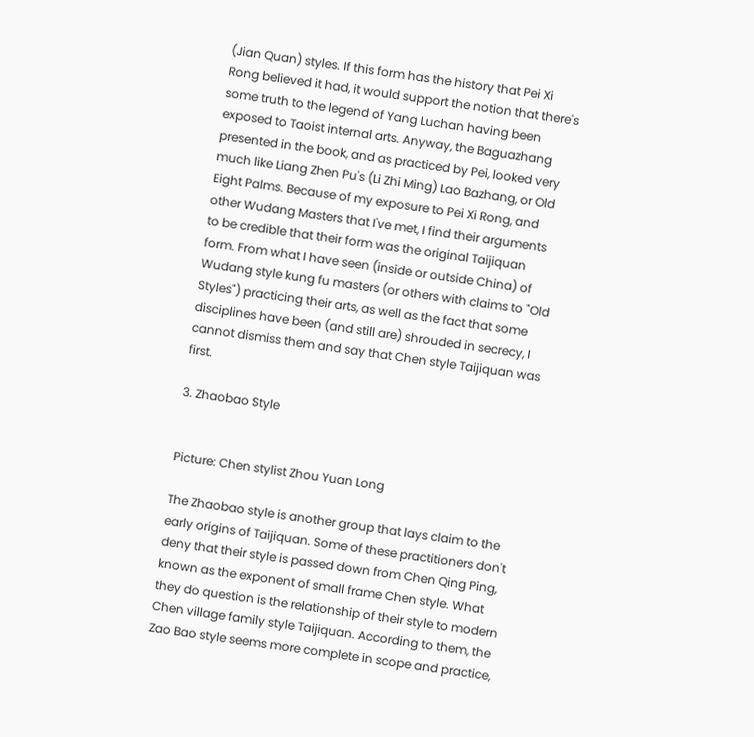(Jian Quan) styles. If this form has the history that Pei Xi Rong believed it had, it would support the notion that there's some truth to the legend of Yang Luchan having been exposed to Taoist internal arts. Anyway, the Baguazhang presented in the book, and as practiced by Pei, looked very much like Liang Zhen Pu's (Li Zhi Ming) Lao Bazhang, or Old Eight Palms. Because of my exposure to Pei Xi Rong, and other Wudang Masters that I've met, I find their arguments to be credible that their form was the original Taijiquan form. From what I have seen (inside or outside China) of Wudang style kung fu masters (or others with claims to "Old Styles") practicing their arts, as well as the fact that some disciplines have been (and still are) shrouded in secrecy, I cannot dismiss them and say that Chen style Taijiquan was first.

3. Zhaobao Style


Picture: Chen stylist Zhou Yuan Long

The Zhaobao style is another group that lays claim to the early origins of Taijiquan. Some of these practitioners don't deny that their style is passed down from Chen Qing Ping, known as the exponent of small frame Chen style. What they do question is the relationship of their style to modern Chen village family style Taijiquan. According to them, the Zao Bao style seems more complete in scope and practice,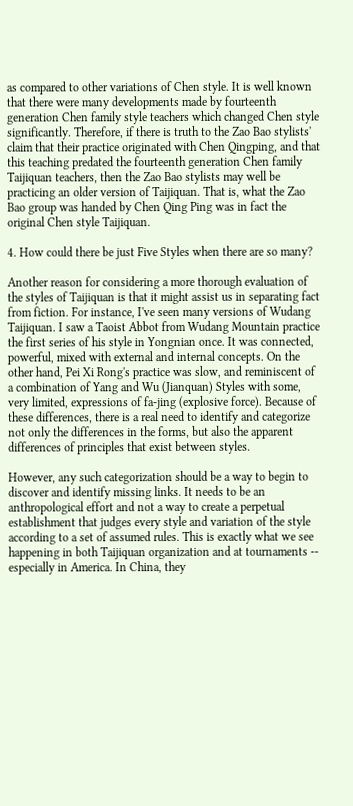as compared to other variations of Chen style. It is well known that there were many developments made by fourteenth generation Chen family style teachers which changed Chen style significantly. Therefore, if there is truth to the Zao Bao stylists' claim that their practice originated with Chen Qingping, and that this teaching predated the fourteenth generation Chen family Taijiquan teachers, then the Zao Bao stylists may well be practicing an older version of Taijiquan. That is, what the Zao Bao group was handed by Chen Qing Ping was in fact the original Chen style Taijiquan.

4. How could there be just Five Styles when there are so many?

Another reason for considering a more thorough evaluation of the styles of Taijiquan is that it might assist us in separating fact from fiction. For instance, I've seen many versions of Wudang Taijiquan. I saw a Taoist Abbot from Wudang Mountain practice the first series of his style in Yongnian once. It was connected, powerful, mixed with external and internal concepts. On the other hand, Pei Xi Rong's practice was slow, and reminiscent of a combination of Yang and Wu (Jianquan) Styles with some, very limited, expressions of fa-jing (explosive force). Because of these differences, there is a real need to identify and categorize not only the differences in the forms, but also the apparent differences of principles that exist between styles.

However, any such categorization should be a way to begin to discover and identify missing links. It needs to be an anthropological effort and not a way to create a perpetual establishment that judges every style and variation of the style according to a set of assumed rules. This is exactly what we see happening in both Taijiquan organization and at tournaments -- especially in America. In China, they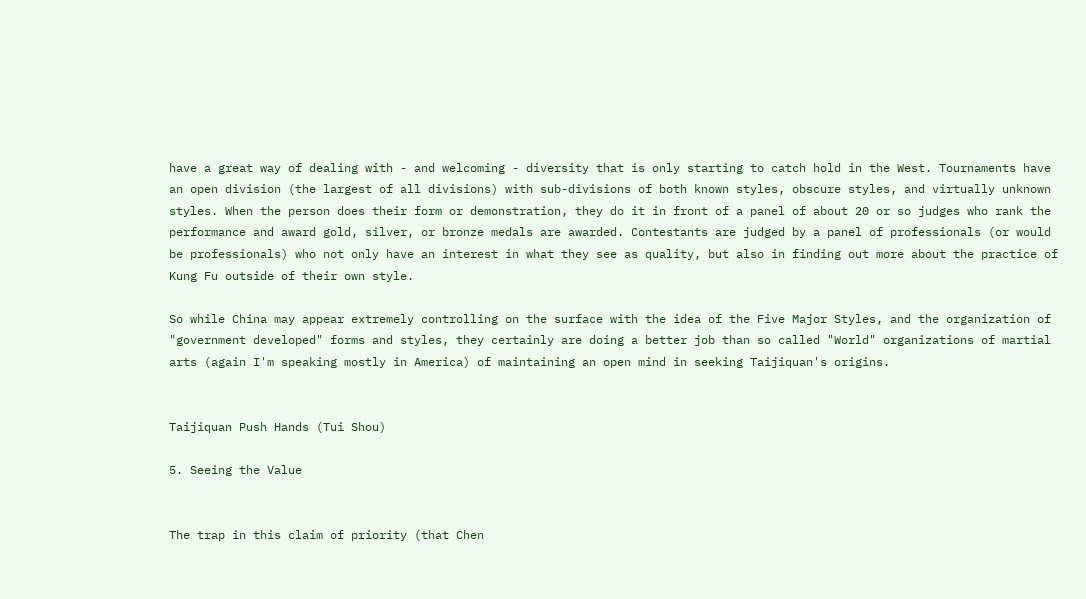have a great way of dealing with - and welcoming - diversity that is only starting to catch hold in the West. Tournaments have an open division (the largest of all divisions) with sub-divisions of both known styles, obscure styles, and virtually unknown styles. When the person does their form or demonstration, they do it in front of a panel of about 20 or so judges who rank the performance and award gold, silver, or bronze medals are awarded. Contestants are judged by a panel of professionals (or would be professionals) who not only have an interest in what they see as quality, but also in finding out more about the practice of Kung Fu outside of their own style.

So while China may appear extremely controlling on the surface with the idea of the Five Major Styles, and the organization of "government developed" forms and styles, they certainly are doing a better job than so called "World" organizations of martial arts (again I'm speaking mostly in America) of maintaining an open mind in seeking Taijiquan's origins.


Taijiquan Push Hands (Tui Shou)

5. Seeing the Value


The trap in this claim of priority (that Chen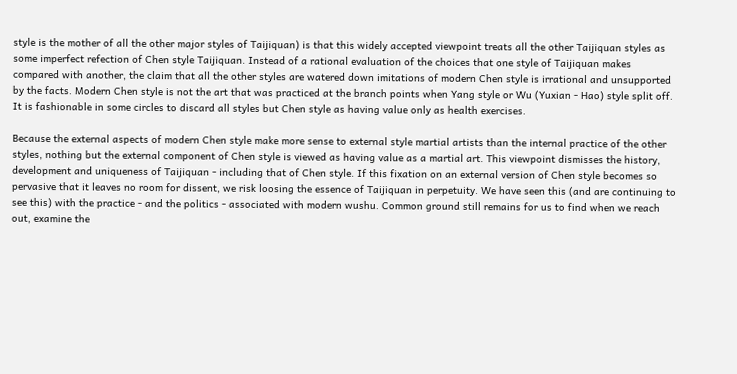style is the mother of all the other major styles of Taijiquan) is that this widely accepted viewpoint treats all the other Taijiquan styles as some imperfect refection of Chen style Taijiquan. Instead of a rational evaluation of the choices that one style of Taijiquan makes compared with another, the claim that all the other styles are watered down imitations of modern Chen style is irrational and unsupported by the facts. Modern Chen style is not the art that was practiced at the branch points when Yang style or Wu (Yuxian - Hao) style split off. It is fashionable in some circles to discard all styles but Chen style as having value only as health exercises.

Because the external aspects of modern Chen style make more sense to external style martial artists than the internal practice of the other styles, nothing but the external component of Chen style is viewed as having value as a martial art. This viewpoint dismisses the history, development and uniqueness of Taijiquan - including that of Chen style. If this fixation on an external version of Chen style becomes so pervasive that it leaves no room for dissent, we risk loosing the essence of Taijiquan in perpetuity. We have seen this (and are continuing to see this) with the practice - and the politics - associated with modern wushu. Common ground still remains for us to find when we reach out, examine the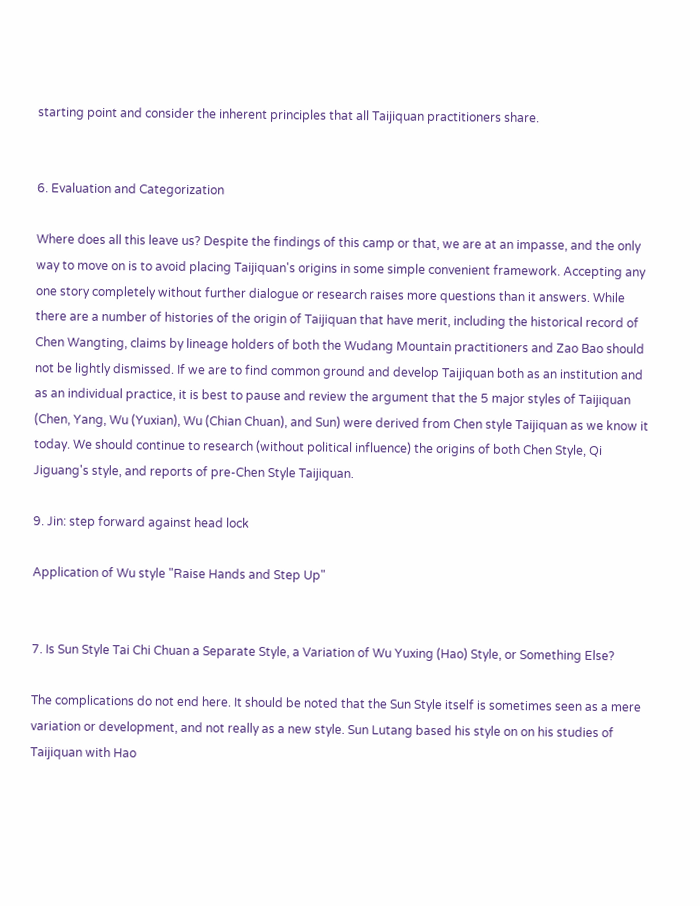starting point and consider the inherent principles that all Taijiquan practitioners share.


6. Evaluation and Categorization

Where does all this leave us? Despite the findings of this camp or that, we are at an impasse, and the only way to move on is to avoid placing Taijiquan's origins in some simple convenient framework. Accepting any one story completely without further dialogue or research raises more questions than it answers. While there are a number of histories of the origin of Taijiquan that have merit, including the historical record of Chen Wangting, claims by lineage holders of both the Wudang Mountain practitioners and Zao Bao should not be lightly dismissed. If we are to find common ground and develop Taijiquan both as an institution and as an individual practice, it is best to pause and review the argument that the 5 major styles of Taijiquan (Chen, Yang, Wu (Yuxian), Wu (Chian Chuan), and Sun) were derived from Chen style Taijiquan as we know it today. We should continue to research (without political influence) the origins of both Chen Style, Qi Jiguang's style, and reports of pre-Chen Style Taijiquan.

9. Jin: step forward against head lock

Application of Wu style "Raise Hands and Step Up"


7. Is Sun Style Tai Chi Chuan a Separate Style, a Variation of Wu Yuxing (Hao) Style, or Something Else?

The complications do not end here. It should be noted that the Sun Style itself is sometimes seen as a mere variation or development, and not really as a new style. Sun Lutang based his style on on his studies of Taijiquan with Hao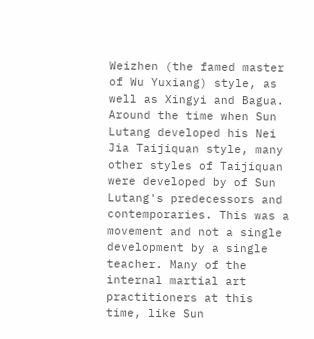Weizhen (the famed master of Wu Yuxiang) style, as well as Xingyi and Bagua. Around the time when Sun Lutang developed his Nei Jia Taijiquan style, many other styles of Taijiquan were developed by of Sun Lutang's predecessors and contemporaries. This was a movement and not a single development by a single teacher. Many of the internal martial art practitioners at this time, like Sun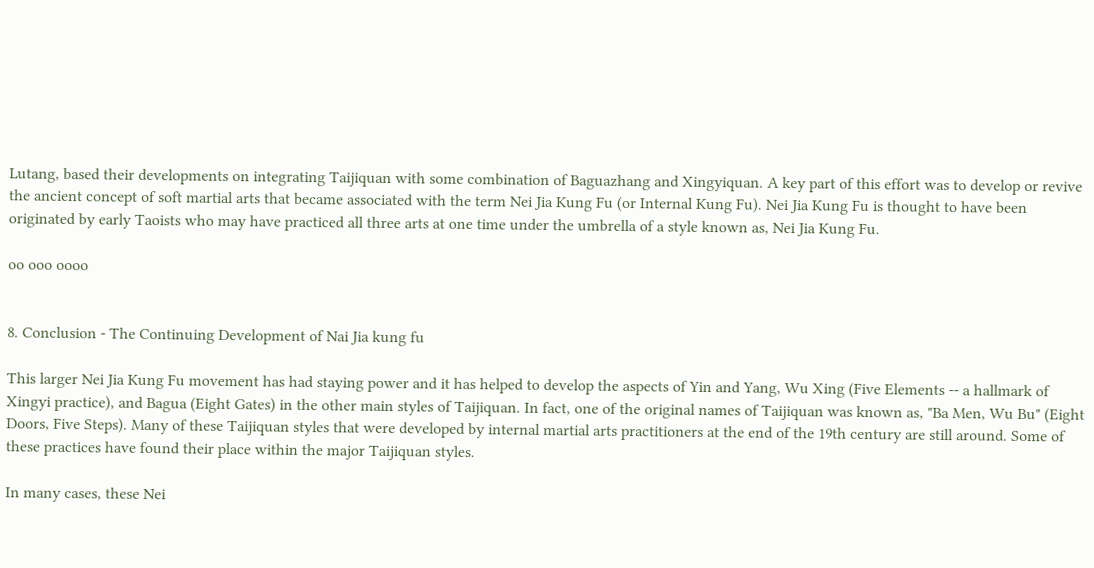Lutang, based their developments on integrating Taijiquan with some combination of Baguazhang and Xingyiquan. A key part of this effort was to develop or revive the ancient concept of soft martial arts that became associated with the term Nei Jia Kung Fu (or Internal Kung Fu). Nei Jia Kung Fu is thought to have been originated by early Taoists who may have practiced all three arts at one time under the umbrella of a style known as, Nei Jia Kung Fu.

oo ooo oooo


8. Conclusion - The Continuing Development of Nai Jia kung fu

This larger Nei Jia Kung Fu movement has had staying power and it has helped to develop the aspects of Yin and Yang, Wu Xing (Five Elements -- a hallmark of Xingyi practice), and Bagua (Eight Gates) in the other main styles of Taijiquan. In fact, one of the original names of Taijiquan was known as, "Ba Men, Wu Bu" (Eight Doors, Five Steps). Many of these Taijiquan styles that were developed by internal martial arts practitioners at the end of the 19th century are still around. Some of these practices have found their place within the major Taijiquan styles.

In many cases, these Nei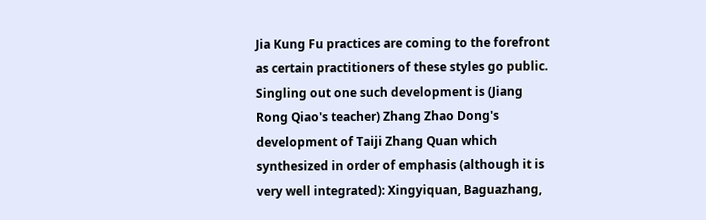Jia Kung Fu practices are coming to the forefront as certain practitioners of these styles go public. Singling out one such development is (Jiang Rong Qiao's teacher) Zhang Zhao Dong's development of Taiji Zhang Quan which synthesized in order of emphasis (although it is very well integrated): Xingyiquan, Baguazhang,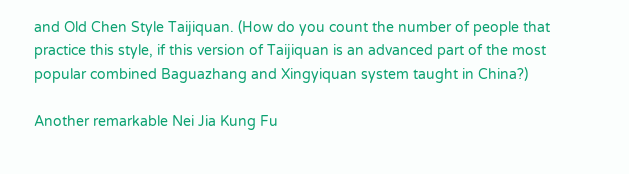and Old Chen Style Taijiquan. (How do you count the number of people that practice this style, if this version of Taijiquan is an advanced part of the most popular combined Baguazhang and Xingyiquan system taught in China?)

Another remarkable Nei Jia Kung Fu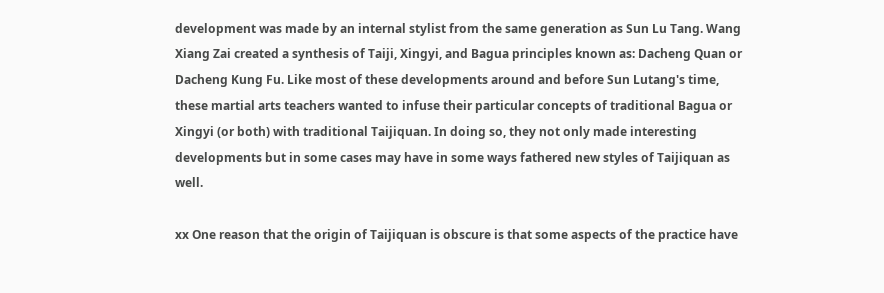development was made by an internal stylist from the same generation as Sun Lu Tang. Wang Xiang Zai created a synthesis of Taiji, Xingyi, and Bagua principles known as: Dacheng Quan or Dacheng Kung Fu. Like most of these developments around and before Sun Lutang's time, these martial arts teachers wanted to infuse their particular concepts of traditional Bagua or Xingyi (or both) with traditional Taijiquan. In doing so, they not only made interesting developments but in some cases may have in some ways fathered new styles of Taijiquan as well.

xx One reason that the origin of Taijiquan is obscure is that some aspects of the practice have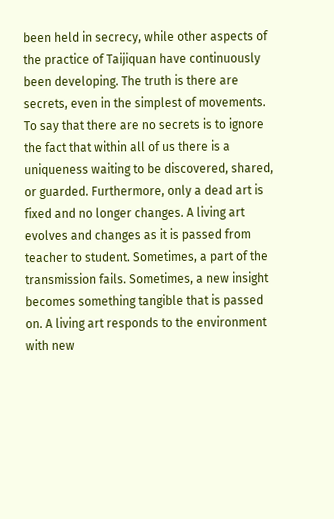been held in secrecy, while other aspects of the practice of Taijiquan have continuously been developing. The truth is there are secrets, even in the simplest of movements. To say that there are no secrets is to ignore the fact that within all of us there is a uniqueness waiting to be discovered, shared, or guarded. Furthermore, only a dead art is fixed and no longer changes. A living art evolves and changes as it is passed from teacher to student. Sometimes, a part of the transmission fails. Sometimes, a new insight becomes something tangible that is passed on. A living art responds to the environment with new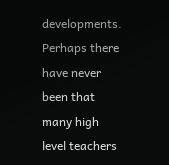developments. Perhaps there have never been that many high level teachers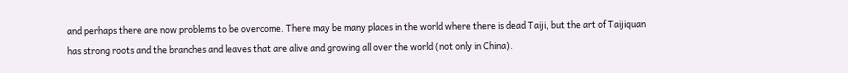and perhaps there are now problems to be overcome. There may be many places in the world where there is dead Taiji, but the art of Taijiquan has strong roots and the branches and leaves that are alive and growing all over the world (not only in China).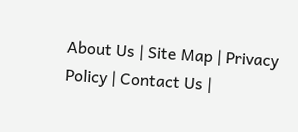About Us | Site Map | Privacy Policy | Contact Us |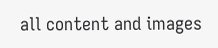all content and images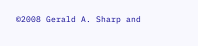©2008 Gerald A. Sharp and